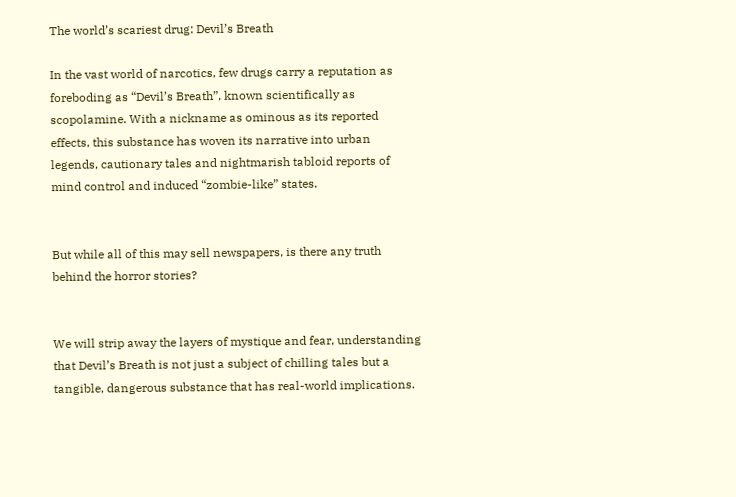The world’s scariest drug: Devil’s Breath

In the vast world of narcotics, few drugs carry a reputation as foreboding as “Devil’s Breath”, known scientifically as scopolamine. With a nickname as ominous as its reported effects, this substance has woven its narrative into urban legends, cautionary tales and nightmarish tabloid reports of mind control and induced “zombie-like” states.


But while all of this may sell newspapers, is there any truth behind the horror stories?


We will strip away the layers of mystique and fear, understanding that Devil’s Breath is not just a subject of chilling tales but a tangible, dangerous substance that has real-world implications.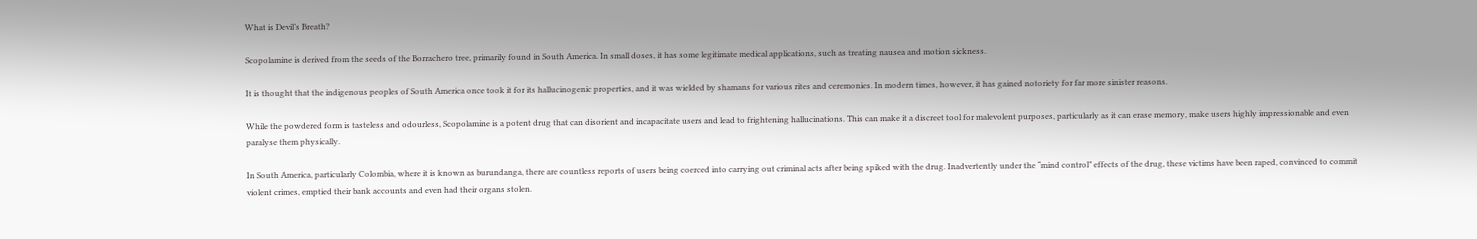What is Devil’s Breath?

Scopolamine is derived from the seeds of the Borrachero tree, primarily found in South America. In small doses, it has some legitimate medical applications, such as treating nausea and motion sickness.

It is thought that the indigenous peoples of South America once took it for its hallucinogenic properties, and it was wielded by shamans for various rites and ceremonies. In modern times, however, it has gained notoriety for far more sinister reasons.

While the powdered form is tasteless and odourless, Scopolamine is a potent drug that can disorient and incapacitate users and lead to frightening hallucinations. This can make it a discreet tool for malevolent purposes, particularly as it can erase memory, make users highly impressionable and even paralyse them physically.

In South America, particularly Colombia, where it is known as burundanga, there are countless reports of users being coerced into carrying out criminal acts after being spiked with the drug. Inadvertently under the “mind control” effects of the drug, these victims have been raped, convinced to commit violent crimes, emptied their bank accounts and even had their organs stolen.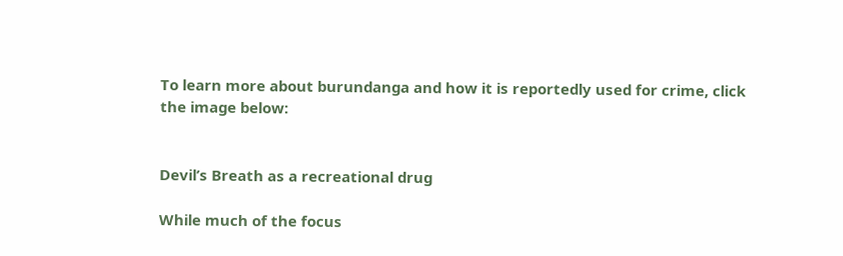To learn more about burundanga and how it is reportedly used for crime, click the image below:


Devil’s Breath as a recreational drug

While much of the focus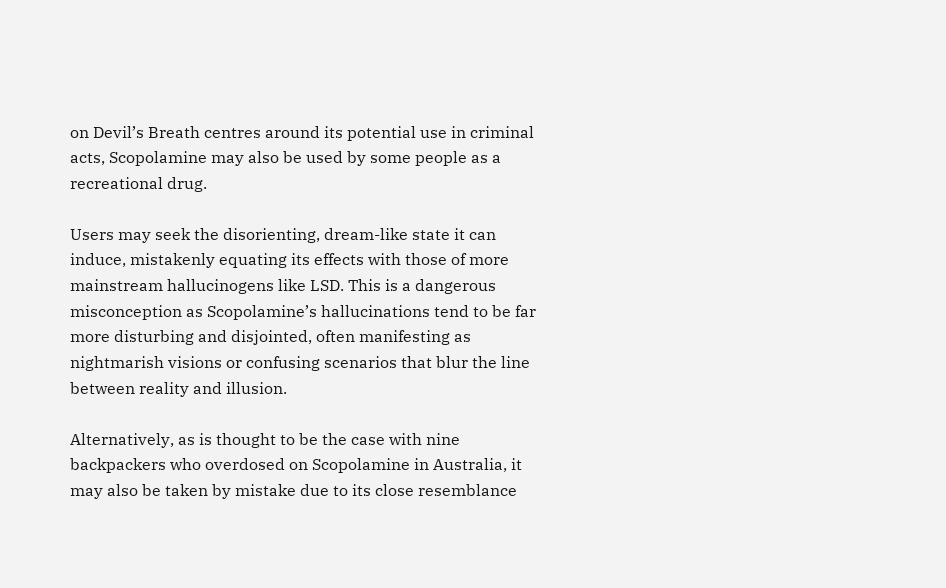on Devil’s Breath centres around its potential use in criminal acts, Scopolamine may also be used by some people as a recreational drug.

Users may seek the disorienting, dream-like state it can induce, mistakenly equating its effects with those of more mainstream hallucinogens like LSD. This is a dangerous misconception as Scopolamine’s hallucinations tend to be far more disturbing and disjointed, often manifesting as nightmarish visions or confusing scenarios that blur the line between reality and illusion.

Alternatively, as is thought to be the case with nine backpackers who overdosed on Scopolamine in Australia, it may also be taken by mistake due to its close resemblance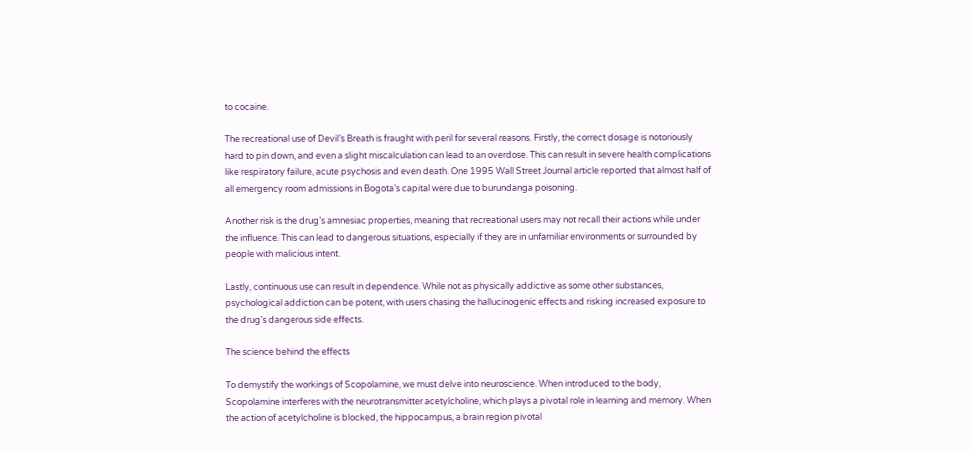to cocaine.

The recreational use of Devil’s Breath is fraught with peril for several reasons. Firstly, the correct dosage is notoriously hard to pin down, and even a slight miscalculation can lead to an overdose. This can result in severe health complications like respiratory failure, acute psychosis and even death. One 1995 Wall Street Journal article reported that almost half of all emergency room admissions in Bogota’s capital were due to burundanga poisoning.

Another risk is the drug’s amnesiac properties, meaning that recreational users may not recall their actions while under the influence. This can lead to dangerous situations, especially if they are in unfamiliar environments or surrounded by people with malicious intent.

Lastly, continuous use can result in dependence. While not as physically addictive as some other substances, psychological addiction can be potent, with users chasing the hallucinogenic effects and risking increased exposure to the drug’s dangerous side effects.

The science behind the effects

To demystify the workings of Scopolamine, we must delve into neuroscience. When introduced to the body, Scopolamine interferes with the neurotransmitter acetylcholine, which plays a pivotal role in learning and memory. When the action of acetylcholine is blocked, the hippocampus, a brain region pivotal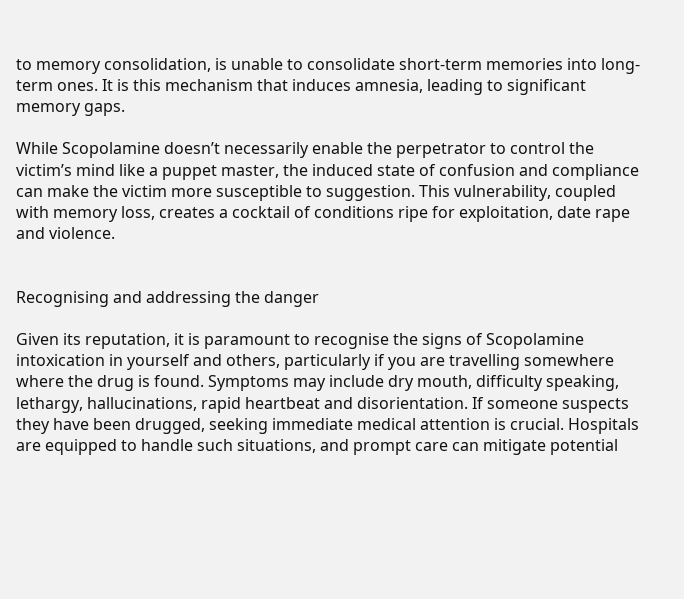to memory consolidation, is unable to consolidate short-term memories into long-term ones. It is this mechanism that induces amnesia, leading to significant memory gaps.

While Scopolamine doesn’t necessarily enable the perpetrator to control the victim’s mind like a puppet master, the induced state of confusion and compliance can make the victim more susceptible to suggestion. This vulnerability, coupled with memory loss, creates a cocktail of conditions ripe for exploitation, date rape and violence.


Recognising and addressing the danger

Given its reputation, it is paramount to recognise the signs of Scopolamine intoxication in yourself and others, particularly if you are travelling somewhere where the drug is found. Symptoms may include dry mouth, difficulty speaking, lethargy, hallucinations, rapid heartbeat and disorientation. If someone suspects they have been drugged, seeking immediate medical attention is crucial. Hospitals are equipped to handle such situations, and prompt care can mitigate potential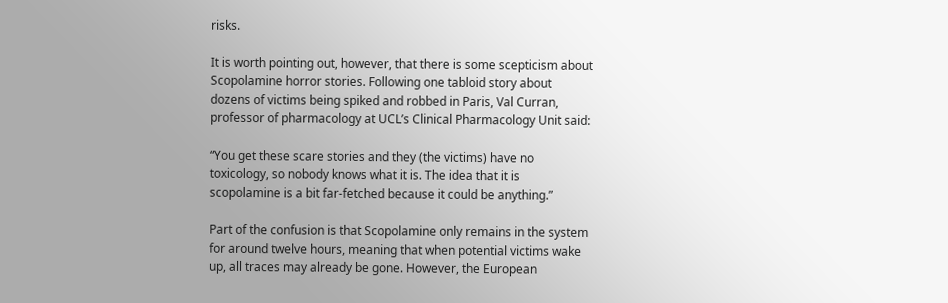risks.

It is worth pointing out, however, that there is some scepticism about Scopolamine horror stories. Following one tabloid story about dozens of victims being spiked and robbed in Paris, Val Curran, professor of pharmacology at UCL’s Clinical Pharmacology Unit said:

“You get these scare stories and they (the victims) have no toxicology, so nobody knows what it is. The idea that it is scopolamine is a bit far-fetched because it could be anything.”

Part of the confusion is that Scopolamine only remains in the system for around twelve hours, meaning that when potential victims wake up, all traces may already be gone. However, the European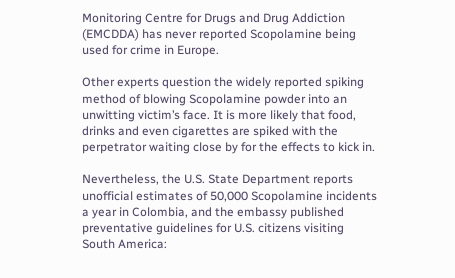Monitoring Centre for Drugs and Drug Addiction (EMCDDA) has never reported Scopolamine being used for crime in Europe.

Other experts question the widely reported spiking method of blowing Scopolamine powder into an unwitting victim’s face. It is more likely that food, drinks and even cigarettes are spiked with the perpetrator waiting close by for the effects to kick in.

Nevertheless, the U.S. State Department reports unofficial estimates of 50,000 Scopolamine incidents a year in Colombia, and the embassy published preventative guidelines for U.S. citizens visiting South America: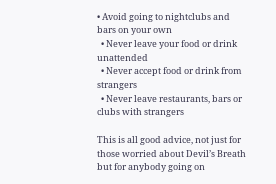• Avoid going to nightclubs and bars on your own
  • Never leave your food or drink unattended
  • Never accept food or drink from strangers
  • Never leave restaurants, bars or clubs with strangers

This is all good advice, not just for those worried about Devil’s Breath but for anybody going on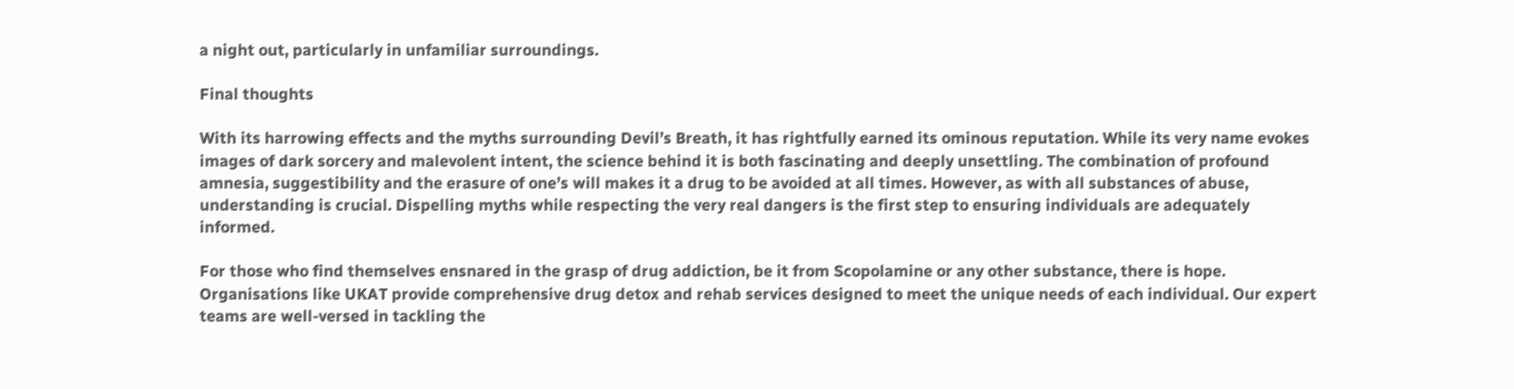a night out, particularly in unfamiliar surroundings.

Final thoughts

With its harrowing effects and the myths surrounding Devil’s Breath, it has rightfully earned its ominous reputation. While its very name evokes images of dark sorcery and malevolent intent, the science behind it is both fascinating and deeply unsettling. The combination of profound amnesia, suggestibility and the erasure of one’s will makes it a drug to be avoided at all times. However, as with all substances of abuse, understanding is crucial. Dispelling myths while respecting the very real dangers is the first step to ensuring individuals are adequately informed.

For those who find themselves ensnared in the grasp of drug addiction, be it from Scopolamine or any other substance, there is hope. Organisations like UKAT provide comprehensive drug detox and rehab services designed to meet the unique needs of each individual. Our expert teams are well-versed in tackling the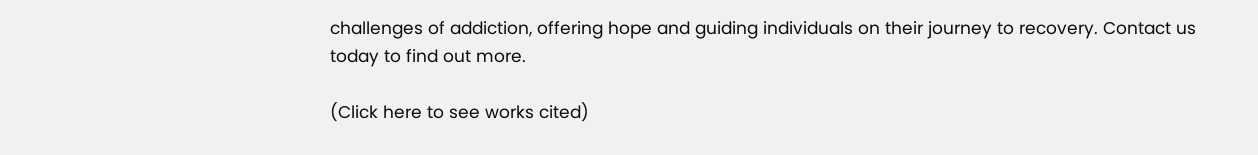challenges of addiction, offering hope and guiding individuals on their journey to recovery. Contact us today to find out more.

(Click here to see works cited)